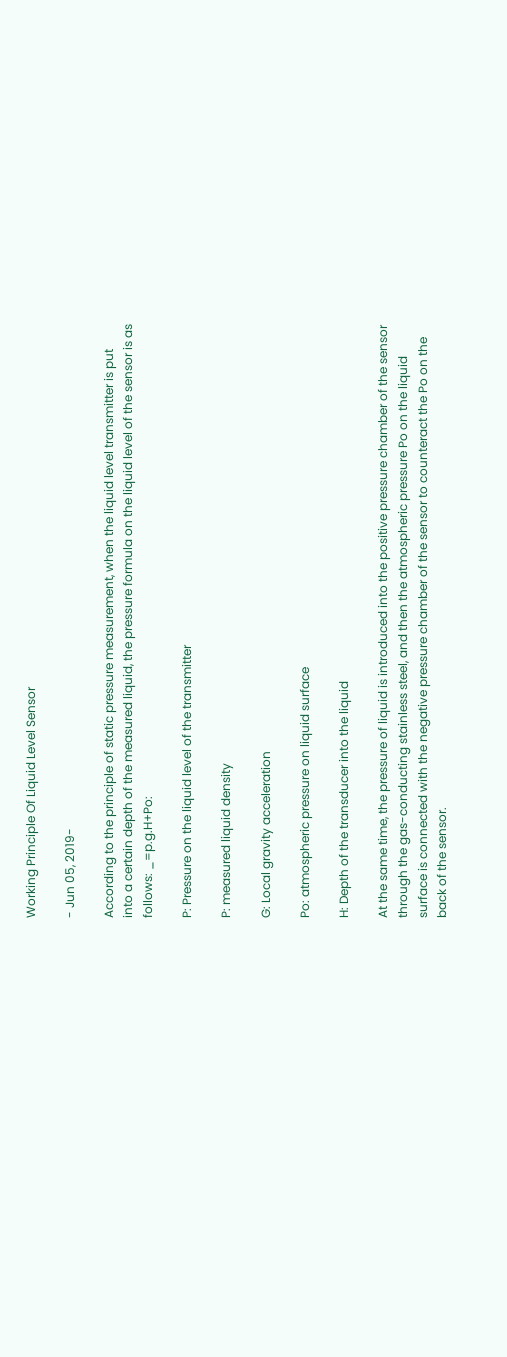Working Principle Of Liquid Level Sensor

- Jun 05, 2019-

According to the principle of static pressure measurement, when the liquid level transmitter is put into a certain depth of the measured liquid, the pressure formula on the liquid level of the sensor is as follows: _=p.g.H+Po:

P: Pressure on the liquid level of the transmitter

P: measured liquid density

G: Local gravity acceleration

Po: atmospheric pressure on liquid surface

H: Depth of the transducer into the liquid

At the same time, the pressure of liquid is introduced into the positive pressure chamber of the sensor through the gas-conducting stainless steel, and then the atmospheric pressure Po on the liquid surface is connected with the negative pressure chamber of the sensor to counteract the Po on the back of the sensor.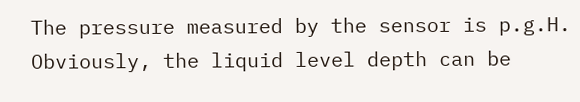The pressure measured by the sensor is p.g.H. Obviously, the liquid level depth can be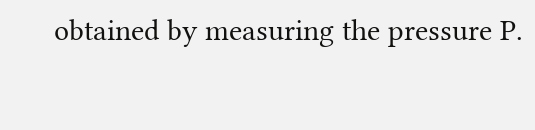obtained by measuring the pressure P.